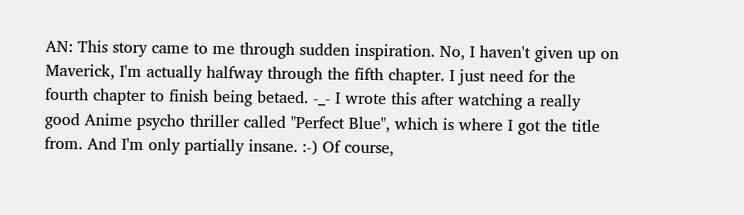AN: This story came to me through sudden inspiration. No, I haven't given up on Maverick, I'm actually halfway through the fifth chapter. I just need for the fourth chapter to finish being betaed. -_- I wrote this after watching a really good Anime psycho thriller called "Perfect Blue", which is where I got the title from. And I'm only partially insane. :-) Of course,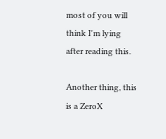most of you will think I'm lying after reading this.

Another thing, this is a ZeroX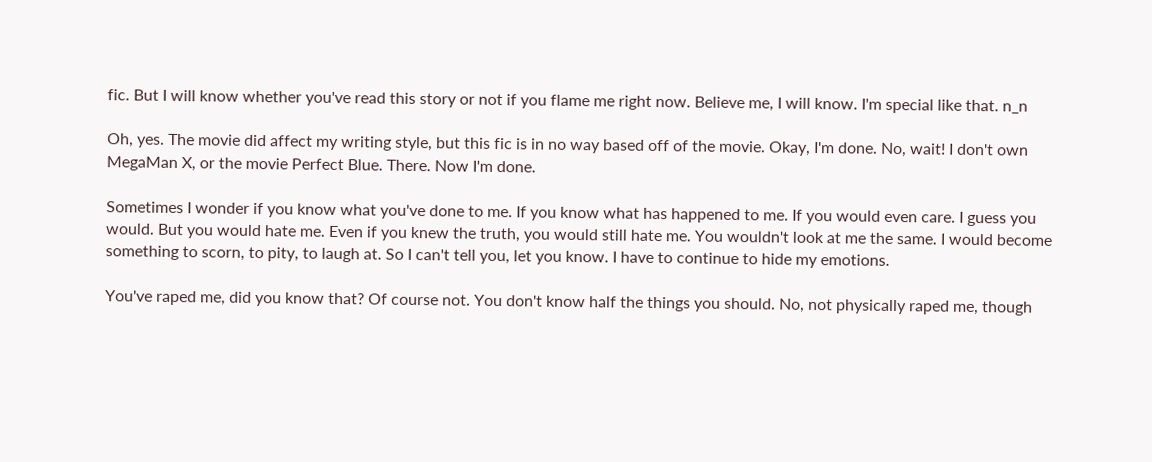fic. But I will know whether you've read this story or not if you flame me right now. Believe me, I will know. I'm special like that. n_n

Oh, yes. The movie did affect my writing style, but this fic is in no way based off of the movie. Okay, I'm done. No, wait! I don't own MegaMan X, or the movie Perfect Blue. There. Now I'm done.

Sometimes I wonder if you know what you've done to me. If you know what has happened to me. If you would even care. I guess you would. But you would hate me. Even if you knew the truth, you would still hate me. You wouldn't look at me the same. I would become something to scorn, to pity, to laugh at. So I can't tell you, let you know. I have to continue to hide my emotions.

You've raped me, did you know that? Of course not. You don't know half the things you should. No, not physically raped me, though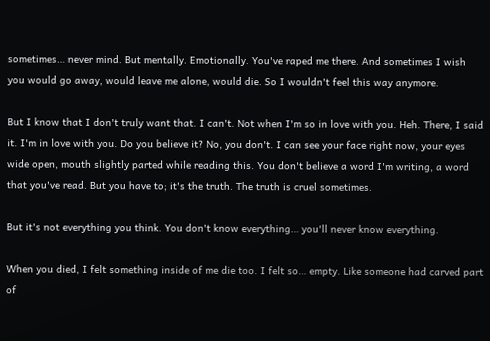sometimes… never mind. But mentally. Emotionally. You've raped me there. And sometimes I wish you would go away, would leave me alone, would die. So I wouldn't feel this way anymore.

But I know that I don't truly want that. I can't. Not when I'm so in love with you. Heh. There, I said it. I'm in love with you. Do you believe it? No, you don't. I can see your face right now, your eyes wide open, mouth slightly parted while reading this. You don't believe a word I'm writing, a word that you've read. But you have to; it's the truth. The truth is cruel sometimes.

But it's not everything you think. You don't know everything… you'll never know everything.

When you died, I felt something inside of me die too. I felt so… empty. Like someone had carved part of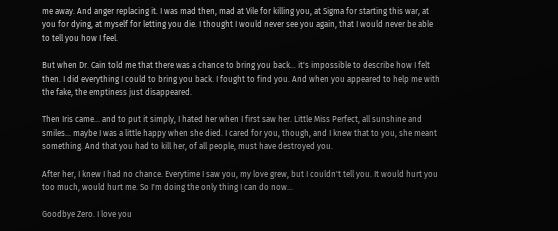me away. And anger replacing it. I was mad then, mad at Vile for killing you, at Sigma for starting this war, at you for dying, at myself for letting you die. I thought I would never see you again, that I would never be able to tell you how I feel.

But when Dr. Cain told me that there was a chance to bring you back… it's impossible to describe how I felt then. I did everything I could to bring you back. I fought to find you. And when you appeared to help me with the fake, the emptiness just disappeared.

Then Iris came… and to put it simply, I hated her when I first saw her. Little Miss Perfect, all sunshine and smiles… maybe I was a little happy when she died. I cared for you, though, and I knew that to you, she meant something. And that you had to kill her, of all people, must have destroyed you.

After her, I knew I had no chance. Everytime I saw you, my love grew, but I couldn't tell you. It would hurt you too much, would hurt me. So I'm doing the only thing I can do now…

Goodbye Zero. I love you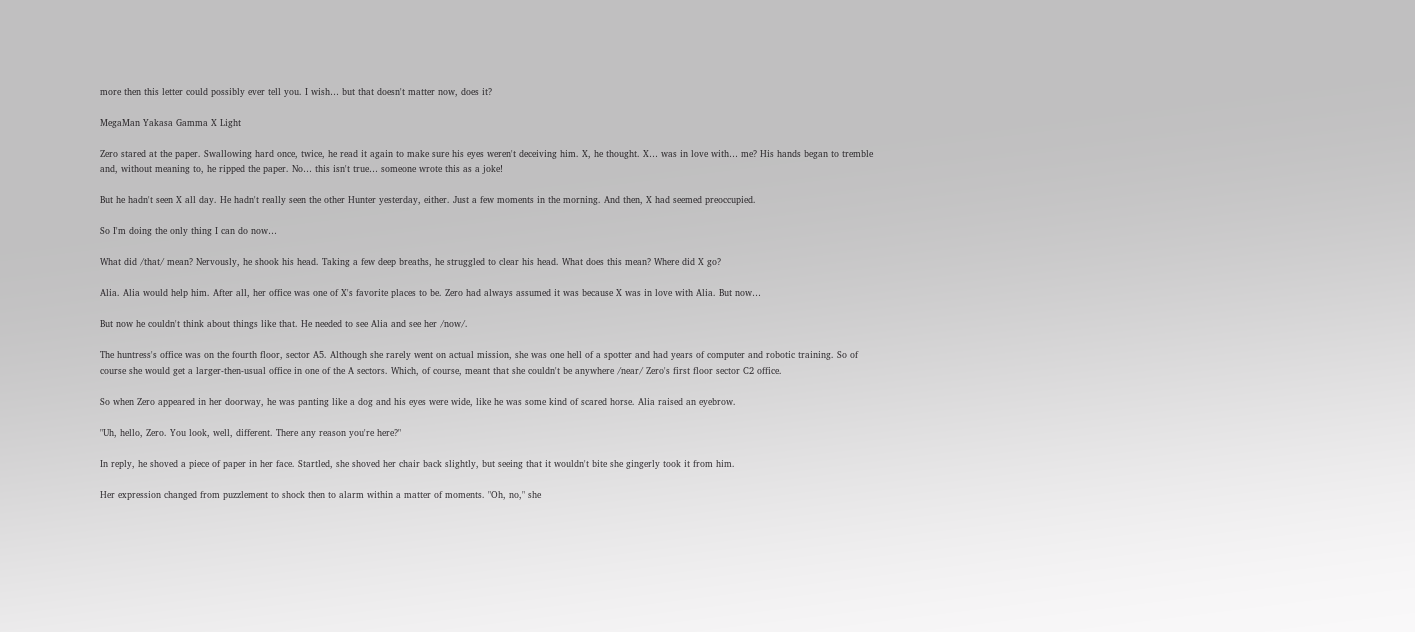more then this letter could possibly ever tell you. I wish… but that doesn't matter now, does it?

MegaMan Yakasa Gamma X Light

Zero stared at the paper. Swallowing hard once, twice, he read it again to make sure his eyes weren't deceiving him. X, he thought. X… was in love with… me? His hands began to tremble and, without meaning to, he ripped the paper. No… this isn't true… someone wrote this as a joke!

But he hadn't seen X all day. He hadn't really seen the other Hunter yesterday, either. Just a few moments in the morning. And then, X had seemed preoccupied.

So I'm doing the only thing I can do now…

What did /that/ mean? Nervously, he shook his head. Taking a few deep breaths, he struggled to clear his head. What does this mean? Where did X go?

Alia. Alia would help him. After all, her office was one of X's favorite places to be. Zero had always assumed it was because X was in love with Alia. But now…

But now he couldn't think about things like that. He needed to see Alia and see her /now/.

The huntress's office was on the fourth floor, sector A5. Although she rarely went on actual mission, she was one hell of a spotter and had years of computer and robotic training. So of course she would get a larger-then-usual office in one of the A sectors. Which, of course, meant that she couldn't be anywhere /near/ Zero's first floor sector C2 office.

So when Zero appeared in her doorway, he was panting like a dog and his eyes were wide, like he was some kind of scared horse. Alia raised an eyebrow.

"Uh, hello, Zero. You look, well, different. There any reason you're here?"

In reply, he shoved a piece of paper in her face. Startled, she shoved her chair back slightly, but seeing that it wouldn't bite she gingerly took it from him.

Her expression changed from puzzlement to shock then to alarm within a matter of moments. "Oh, no," she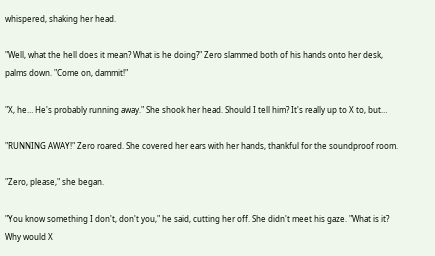whispered, shaking her head.

"Well, what the hell does it mean? What is he doing?" Zero slammed both of his hands onto her desk, palms down. "Come on, dammit!"

"X, he… He's probably running away." She shook her head. Should I tell him? It's really up to X to, but…

"RUNNING AWAY!" Zero roared. She covered her ears with her hands, thankful for the soundproof room.

"Zero, please," she began.

"You know something I don't, don't you," he said, cutting her off. She didn't meet his gaze. "What is it? Why would X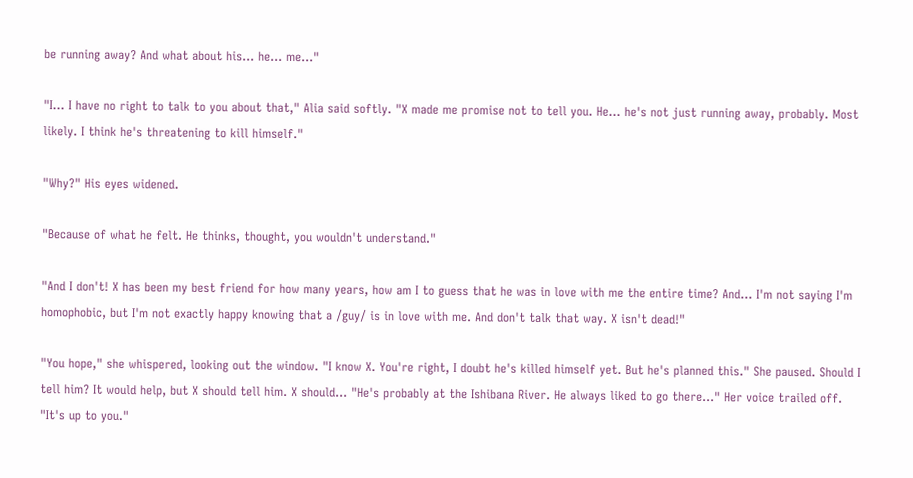be running away? And what about his… he… me…"

"I… I have no right to talk to you about that," Alia said softly. "X made me promise not to tell you. He… he's not just running away, probably. Most likely. I think he's threatening to kill himself."

"Why?" His eyes widened.

"Because of what he felt. He thinks, thought, you wouldn't understand."

"And I don't! X has been my best friend for how many years, how am I to guess that he was in love with me the entire time? And… I'm not saying I'm homophobic, but I'm not exactly happy knowing that a /guy/ is in love with me. And don't talk that way. X isn't dead!"

"You hope," she whispered, looking out the window. "I know X. You're right, I doubt he's killed himself yet. But he's planned this." She paused. Should I tell him? It would help, but X should tell him. X should… "He's probably at the Ishibana River. He always liked to go there…" Her voice trailed off. "It's up to you."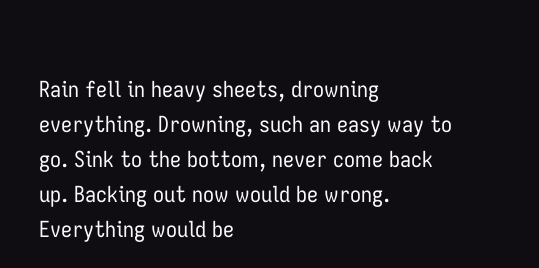Rain fell in heavy sheets, drowning everything. Drowning, such an easy way to go. Sink to the bottom, never come back up. Backing out now would be wrong. Everything would be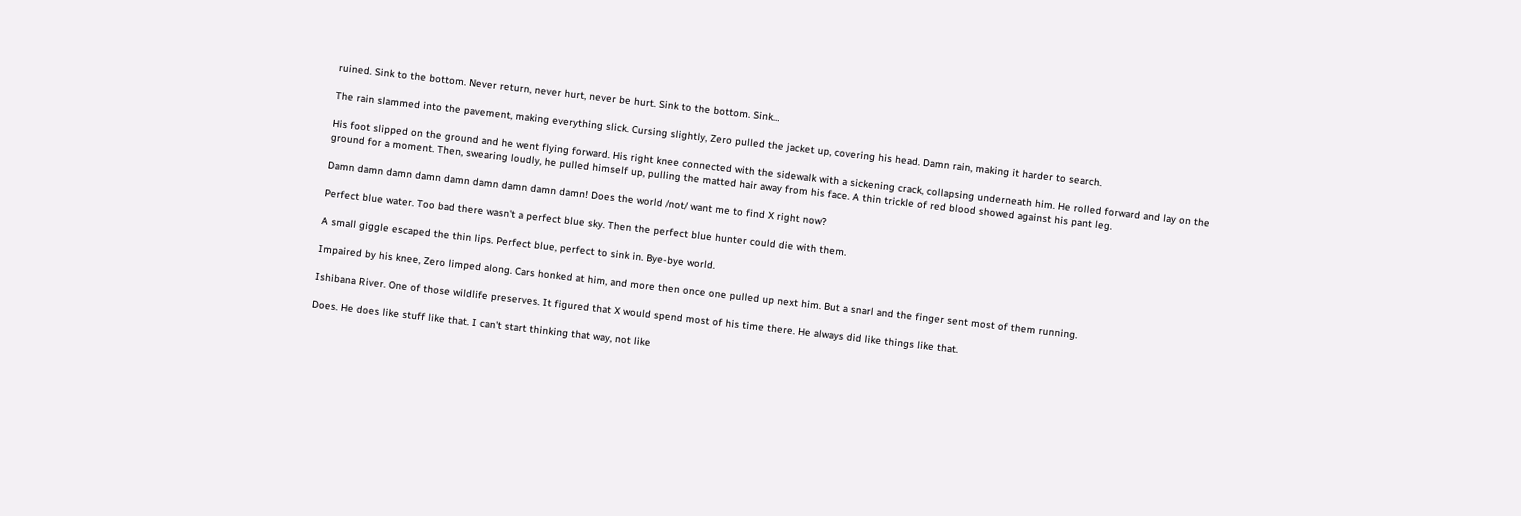ruined. Sink to the bottom. Never return, never hurt, never be hurt. Sink to the bottom. Sink…

The rain slammed into the pavement, making everything slick. Cursing slightly, Zero pulled the jacket up, covering his head. Damn rain, making it harder to search.

His foot slipped on the ground and he went flying forward. His right knee connected with the sidewalk with a sickening crack, collapsing underneath him. He rolled forward and lay on the ground for a moment. Then, swearing loudly, he pulled himself up, pulling the matted hair away from his face. A thin trickle of red blood showed against his pant leg.

Damn damn damn damn damn damn damn damn damn! Does the world /not/ want me to find X right now?

Perfect blue water. Too bad there wasn't a perfect blue sky. Then the perfect blue hunter could die with them.

A small giggle escaped the thin lips. Perfect blue, perfect to sink in. Bye-bye world.

Impaired by his knee, Zero limped along. Cars honked at him, and more then once one pulled up next him. But a snarl and the finger sent most of them running.

Ishibana River. One of those wildlife preserves. It figured that X would spend most of his time there. He always did like things like that.

Does. He does like stuff like that. I can't start thinking that way, not like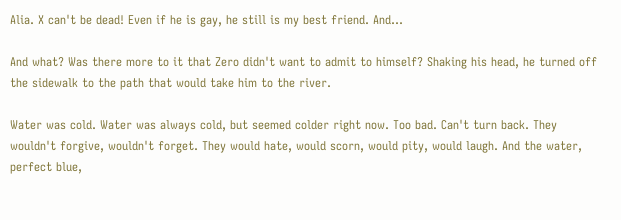Alia. X can't be dead! Even if he is gay, he still is my best friend. And…

And what? Was there more to it that Zero didn't want to admit to himself? Shaking his head, he turned off the sidewalk to the path that would take him to the river.

Water was cold. Water was always cold, but seemed colder right now. Too bad. Can't turn back. They wouldn't forgive, wouldn't forget. They would hate, would scorn, would pity, would laugh. And the water, perfect blue,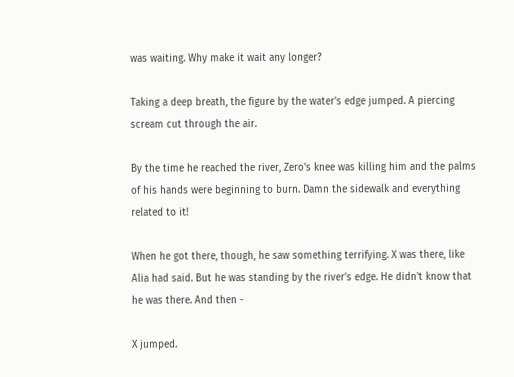was waiting. Why make it wait any longer?

Taking a deep breath, the figure by the water's edge jumped. A piercing scream cut through the air.

By the time he reached the river, Zero's knee was killing him and the palms of his hands were beginning to burn. Damn the sidewalk and everything related to it!

When he got there, though, he saw something terrifying. X was there, like Alia had said. But he was standing by the river's edge. He didn't know that he was there. And then -

X jumped.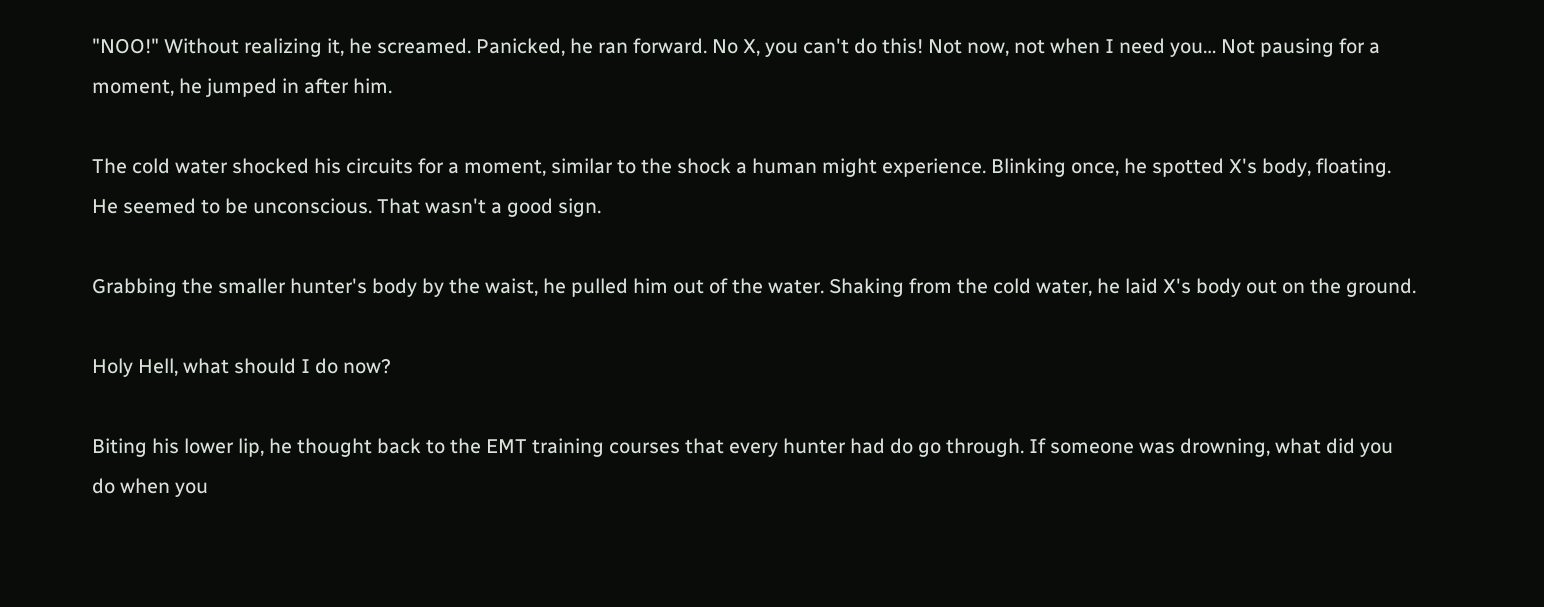"NOO!" Without realizing it, he screamed. Panicked, he ran forward. No X, you can't do this! Not now, not when I need you… Not pausing for a moment, he jumped in after him.

The cold water shocked his circuits for a moment, similar to the shock a human might experience. Blinking once, he spotted X's body, floating. He seemed to be unconscious. That wasn't a good sign.

Grabbing the smaller hunter's body by the waist, he pulled him out of the water. Shaking from the cold water, he laid X's body out on the ground.

Holy Hell, what should I do now?

Biting his lower lip, he thought back to the EMT training courses that every hunter had do go through. If someone was drowning, what did you do when you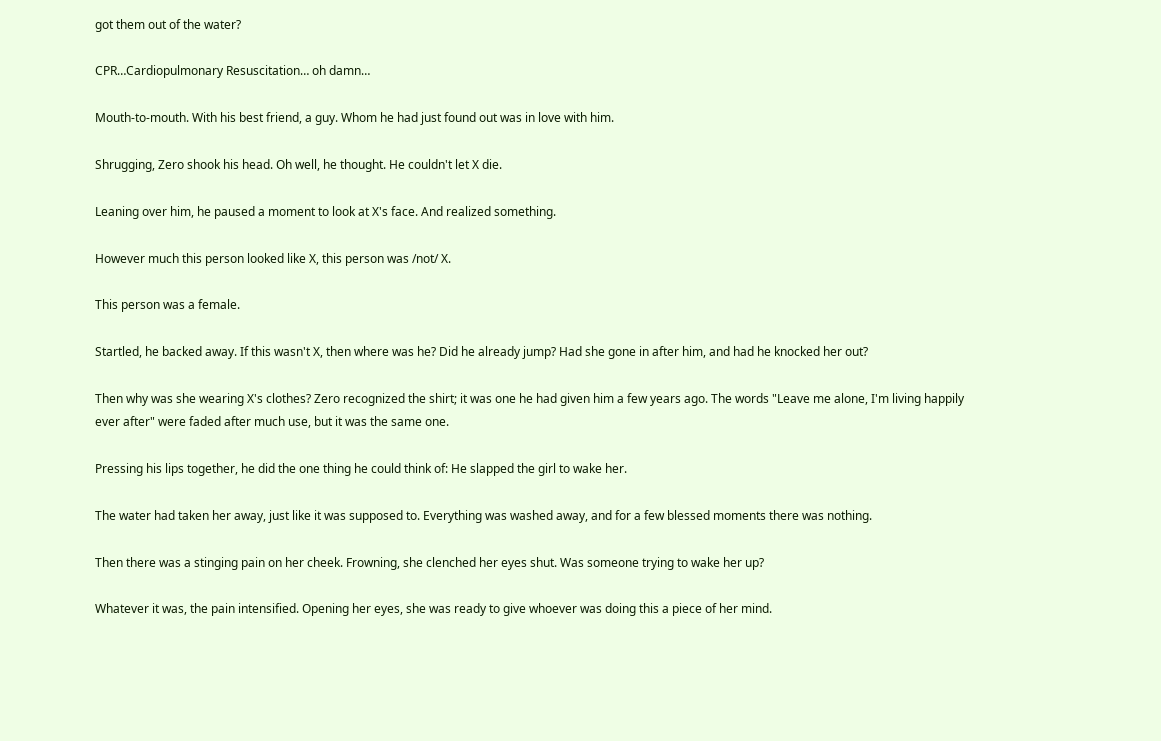got them out of the water?

CPR…Cardiopulmonary Resuscitation… oh damn…

Mouth-to-mouth. With his best friend, a guy. Whom he had just found out was in love with him.

Shrugging, Zero shook his head. Oh well, he thought. He couldn't let X die.

Leaning over him, he paused a moment to look at X's face. And realized something.

However much this person looked like X, this person was /not/ X.

This person was a female.

Startled, he backed away. If this wasn't X, then where was he? Did he already jump? Had she gone in after him, and had he knocked her out?

Then why was she wearing X's clothes? Zero recognized the shirt; it was one he had given him a few years ago. The words "Leave me alone, I'm living happily ever after" were faded after much use, but it was the same one.

Pressing his lips together, he did the one thing he could think of: He slapped the girl to wake her.

The water had taken her away, just like it was supposed to. Everything was washed away, and for a few blessed moments there was nothing.

Then there was a stinging pain on her cheek. Frowning, she clenched her eyes shut. Was someone trying to wake her up?

Whatever it was, the pain intensified. Opening her eyes, she was ready to give whoever was doing this a piece of her mind.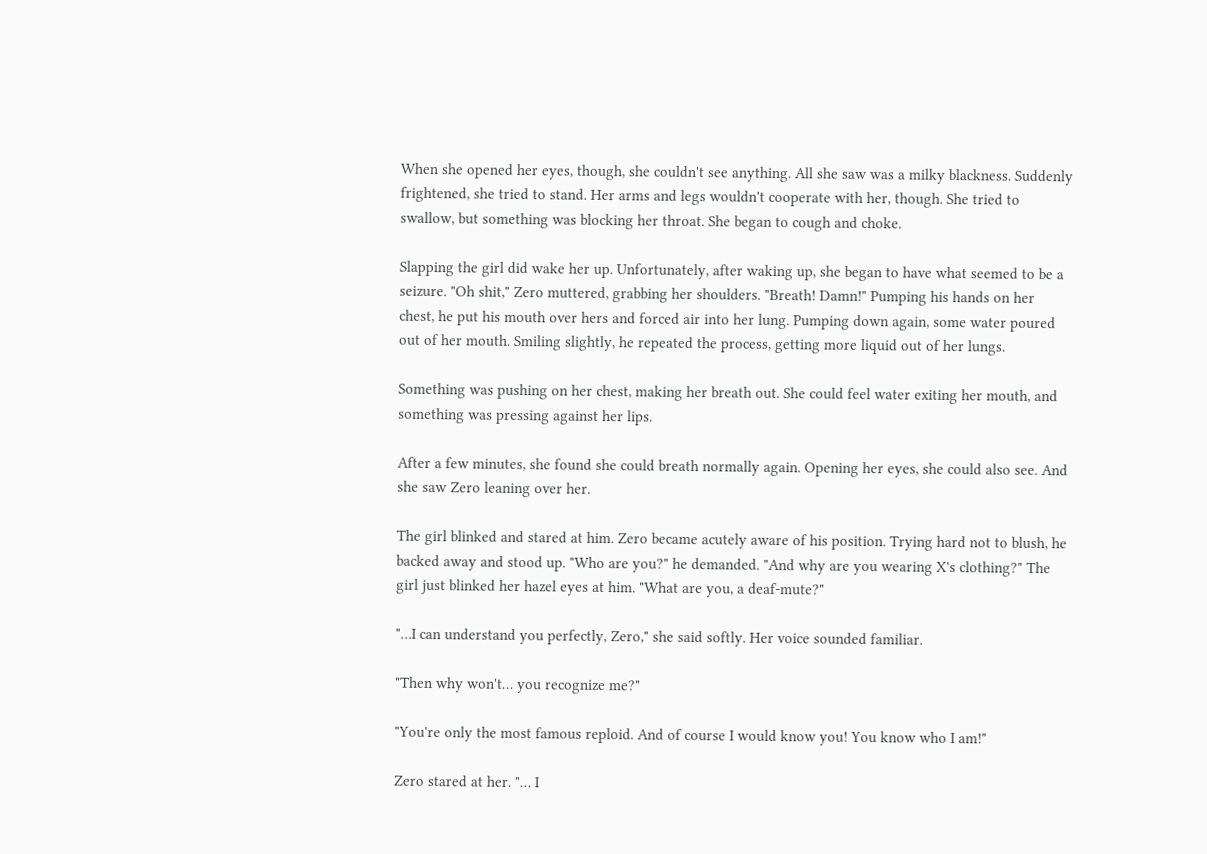When she opened her eyes, though, she couldn't see anything. All she saw was a milky blackness. Suddenly frightened, she tried to stand. Her arms and legs wouldn't cooperate with her, though. She tried to swallow, but something was blocking her throat. She began to cough and choke.

Slapping the girl did wake her up. Unfortunately, after waking up, she began to have what seemed to be a seizure. "Oh shit," Zero muttered, grabbing her shoulders. "Breath! Damn!" Pumping his hands on her chest, he put his mouth over hers and forced air into her lung. Pumping down again, some water poured out of her mouth. Smiling slightly, he repeated the process, getting more liquid out of her lungs.

Something was pushing on her chest, making her breath out. She could feel water exiting her mouth, and something was pressing against her lips.

After a few minutes, she found she could breath normally again. Opening her eyes, she could also see. And she saw Zero leaning over her.

The girl blinked and stared at him. Zero became acutely aware of his position. Trying hard not to blush, he backed away and stood up. "Who are you?" he demanded. "And why are you wearing X's clothing?" The girl just blinked her hazel eyes at him. "What are you, a deaf-mute?"

"…I can understand you perfectly, Zero," she said softly. Her voice sounded familiar.

"Then why won't… you recognize me?"

"You're only the most famous reploid. And of course I would know you! You know who I am!"

Zero stared at her. "… I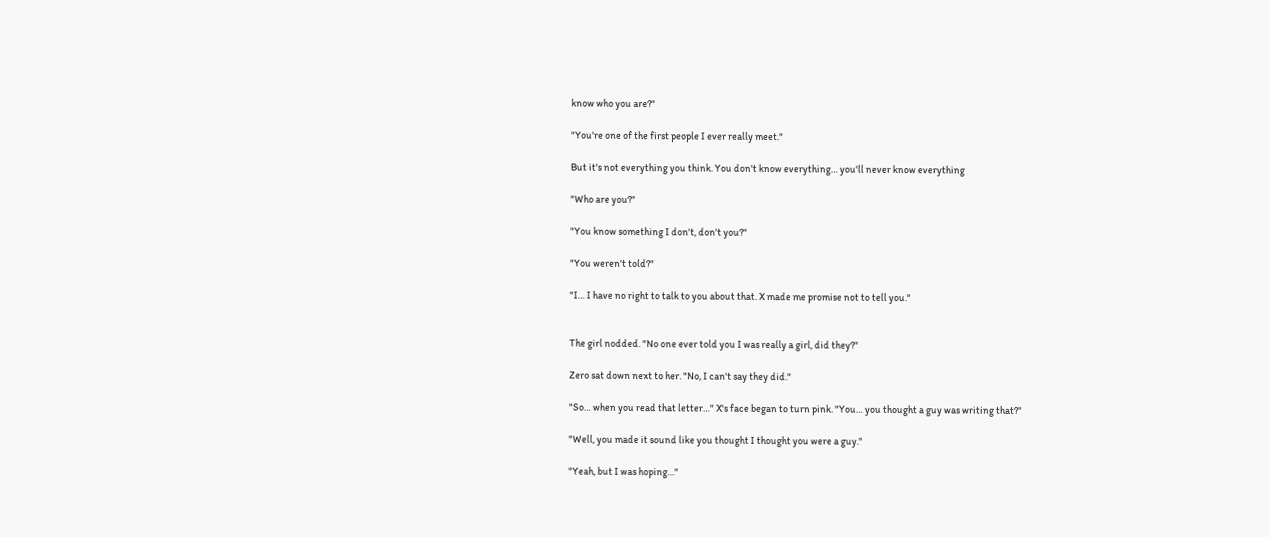know who you are?"

"You're one of the first people I ever really meet."

But it's not everything you think. You don't know everything… you'll never know everything

"Who are you?"

"You know something I don't, don't you?"

"You weren't told?"

"I… I have no right to talk to you about that. X made me promise not to tell you."


The girl nodded. "No one ever told you I was really a girl, did they?"

Zero sat down next to her. "No, I can't say they did."

"So… when you read that letter…" X's face began to turn pink. "You… you thought a guy was writing that?"

"Well, you made it sound like you thought I thought you were a guy."

"Yeah, but I was hoping…"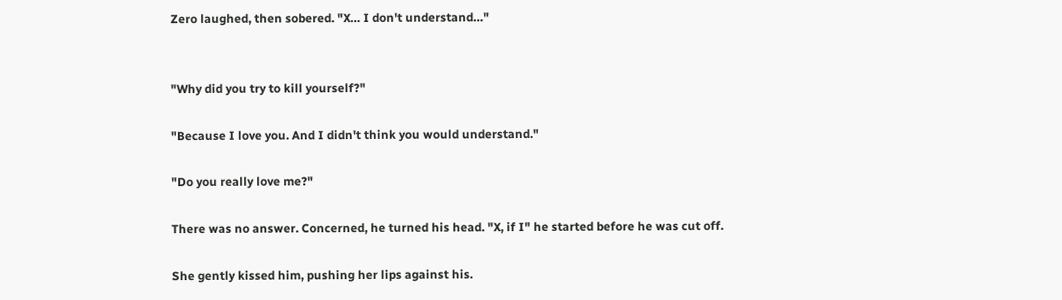Zero laughed, then sobered. "X… I don't understand…"


"Why did you try to kill yourself?"

"Because I love you. And I didn't think you would understand."

"Do you really love me?"

There was no answer. Concerned, he turned his head. "X, if I" he started before he was cut off.

She gently kissed him, pushing her lips against his.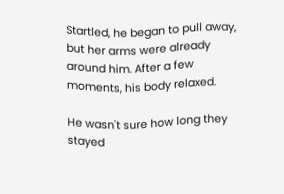Startled, he began to pull away, but her arms were already around him. After a few moments, his body relaxed.

He wasn't sure how long they stayed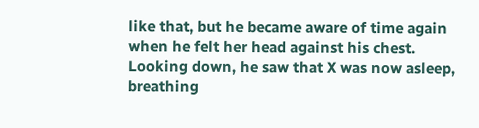like that, but he became aware of time again when he felt her head against his chest. Looking down, he saw that X was now asleep, breathing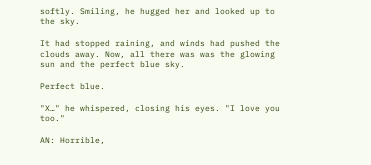softly. Smiling, he hugged her and looked up to the sky.

It had stopped raining, and winds had pushed the clouds away. Now, all there was was the glowing sun and the perfect blue sky.

Perfect blue.

"X…" he whispered, closing his eyes. "I love you too."

AN: Horrible,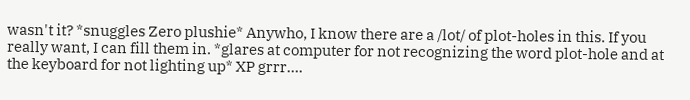wasn't it? *snuggles Zero plushie* Anywho, I know there are a /lot/ of plot-holes in this. If you really want, I can fill them in. *glares at computer for not recognizing the word plot-hole and at the keyboard for not lighting up* XP grrr….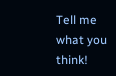Tell me what you think!